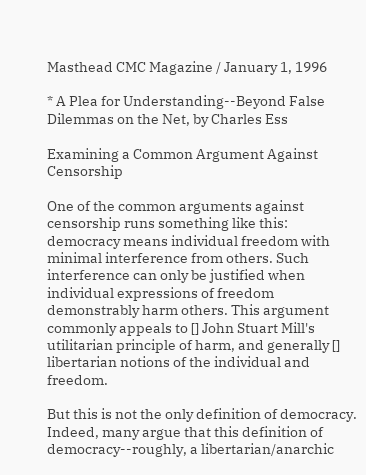Masthead CMC Magazine / January 1, 1996

* A Plea for Understanding--Beyond False Dilemmas on the Net, by Charles Ess

Examining a Common Argument Against Censorship

One of the common arguments against censorship runs something like this: democracy means individual freedom with minimal interference from others. Such interference can only be justified when individual expressions of freedom demonstrably harm others. This argument commonly appeals to [] John Stuart Mill's utilitarian principle of harm, and generally [] libertarian notions of the individual and freedom.

But this is not the only definition of democracy. Indeed, many argue that this definition of democracy--roughly, a libertarian/anarchic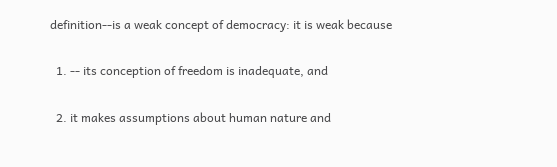definition--is a weak concept of democracy: it is weak because

  1. -- its conception of freedom is inadequate, and

  2. it makes assumptions about human nature and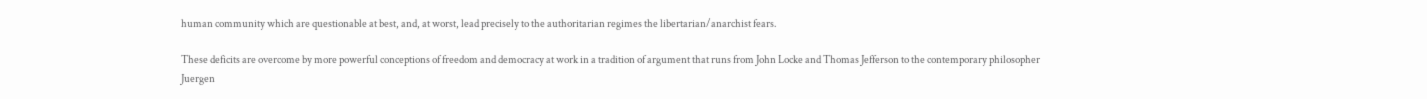human community which are questionable at best, and, at worst, lead precisely to the authoritarian regimes the libertarian/anarchist fears.

These deficits are overcome by more powerful conceptions of freedom and democracy at work in a tradition of argument that runs from John Locke and Thomas Jefferson to the contemporary philosopher Juergen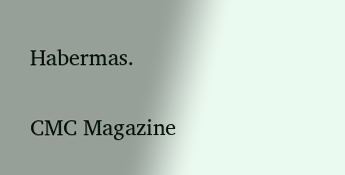Habermas.

CMC Magazine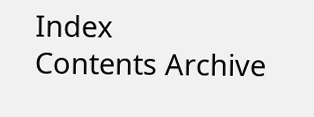Index
Contents Archive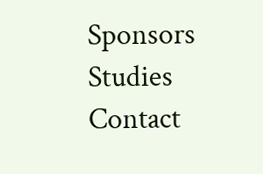Sponsors Studies Contact